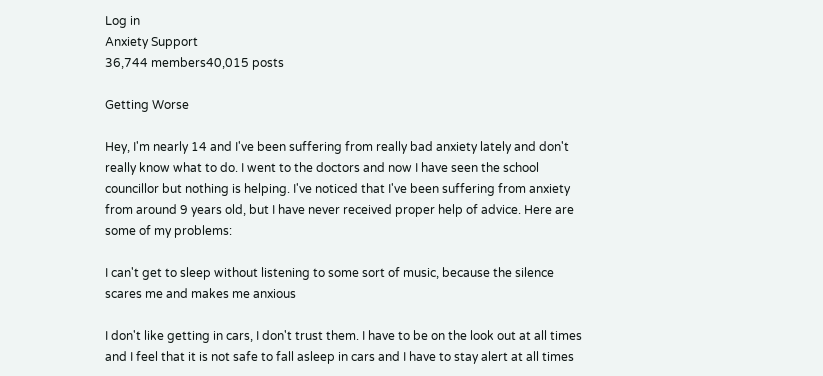Log in
Anxiety Support
36,744 members40,015 posts

Getting Worse

Hey, I'm nearly 14 and I've been suffering from really bad anxiety lately and don't really know what to do. I went to the doctors and now I have seen the school councillor but nothing is helping. I've noticed that I've been suffering from anxiety from around 9 years old, but I have never received proper help of advice. Here are some of my problems:

I can't get to sleep without listening to some sort of music, because the silence scares me and makes me anxious

I don't like getting in cars, I don't trust them. I have to be on the look out at all times and I feel that it is not safe to fall asleep in cars and I have to stay alert at all times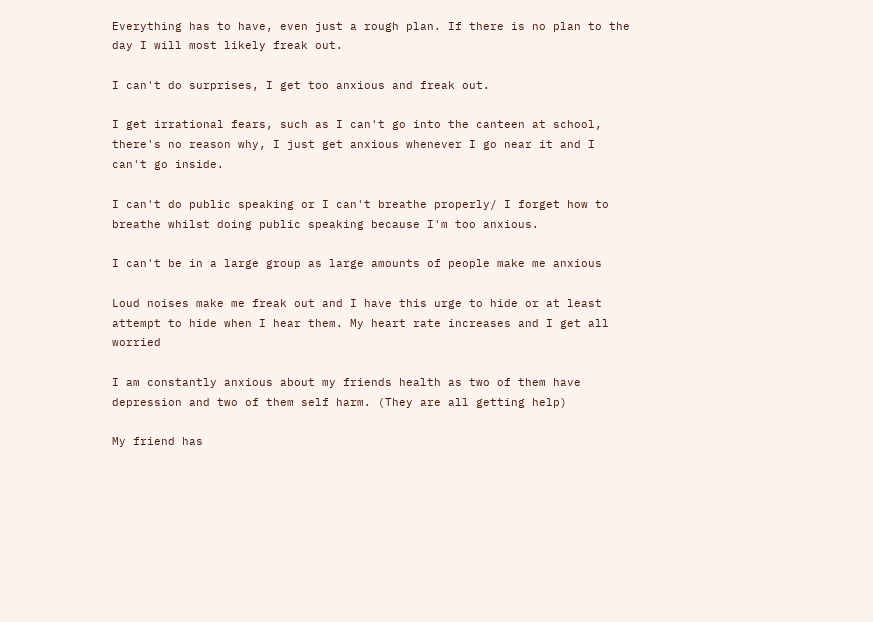Everything has to have, even just a rough plan. If there is no plan to the day I will most likely freak out.

I can't do surprises, I get too anxious and freak out.

I get irrational fears, such as I can't go into the canteen at school, there's no reason why, I just get anxious whenever I go near it and I can't go inside.

I can't do public speaking or I can't breathe properly/ I forget how to breathe whilst doing public speaking because I'm too anxious.

I can't be in a large group as large amounts of people make me anxious

Loud noises make me freak out and I have this urge to hide or at least attempt to hide when I hear them. My heart rate increases and I get all worried

I am constantly anxious about my friends health as two of them have depression and two of them self harm. (They are all getting help)

My friend has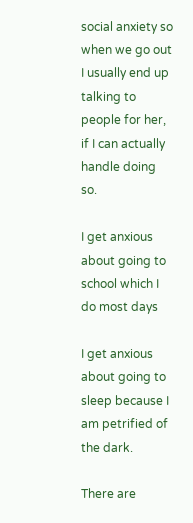social anxiety so when we go out I usually end up talking to people for her, if I can actually handle doing so.

I get anxious about going to school which I do most days

I get anxious about going to sleep because I am petrified of the dark.

There are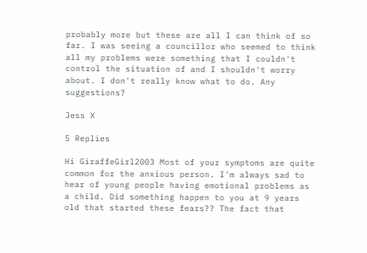probably more but these are all I can think of so far. I was seeing a councillor who seemed to think all my problems were something that I couldn't control the situation of and I shouldn't worry about. I don't really know what to do. Any suggestions?

Jess X

5 Replies

Hi GiraffeGirl2003 Most of your symptoms are quite common for the anxious person. I'm always sad to hear of young people having emotional problems as a child. Did something happen to you at 9 years old that started these fears?? The fact that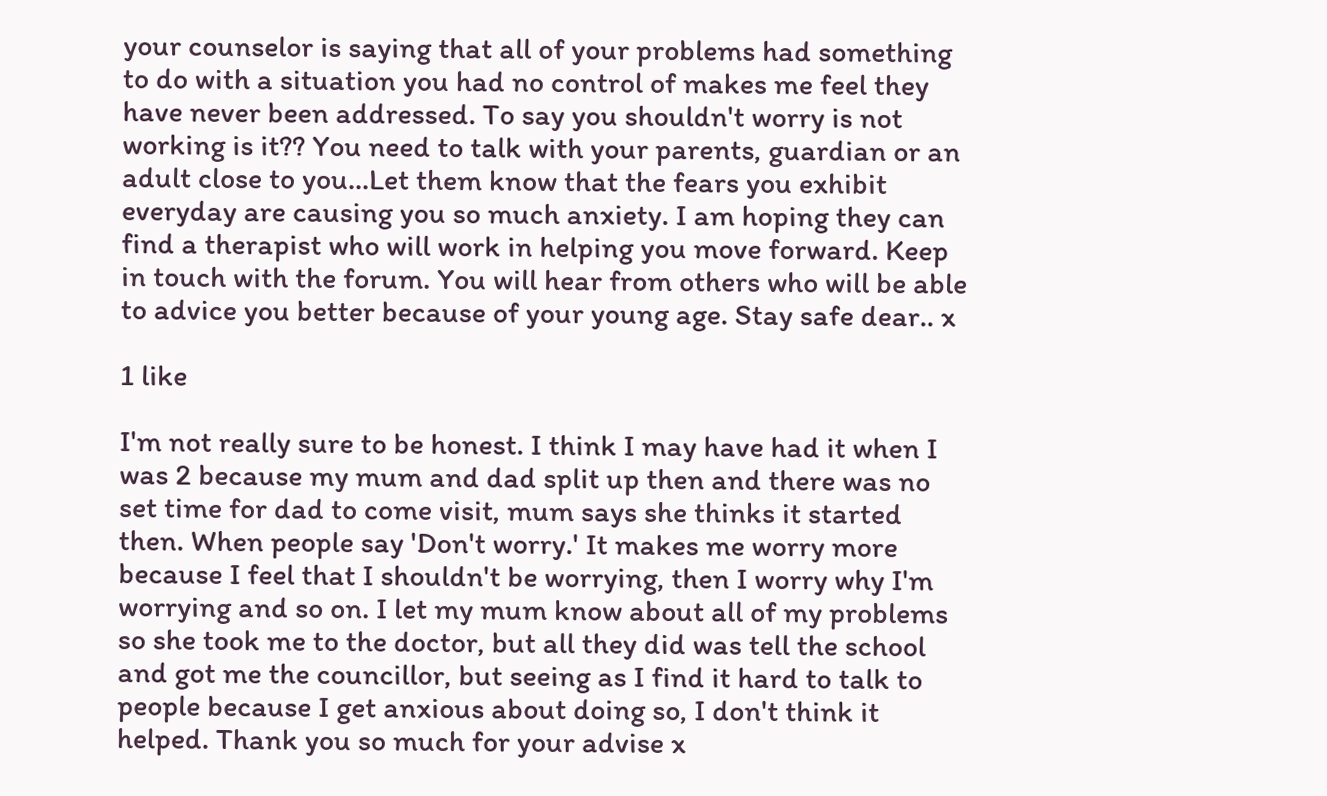your counselor is saying that all of your problems had something to do with a situation you had no control of makes me feel they have never been addressed. To say you shouldn't worry is not working is it?? You need to talk with your parents, guardian or an adult close to you...Let them know that the fears you exhibit everyday are causing you so much anxiety. I am hoping they can find a therapist who will work in helping you move forward. Keep in touch with the forum. You will hear from others who will be able to advice you better because of your young age. Stay safe dear.. x

1 like

I'm not really sure to be honest. I think I may have had it when I was 2 because my mum and dad split up then and there was no set time for dad to come visit, mum says she thinks it started then. When people say 'Don't worry.' It makes me worry more because I feel that I shouldn't be worrying, then I worry why I'm worrying and so on. I let my mum know about all of my problems so she took me to the doctor, but all they did was tell the school and got me the councillor, but seeing as I find it hard to talk to people because I get anxious about doing so, I don't think it helped. Thank you so much for your advise x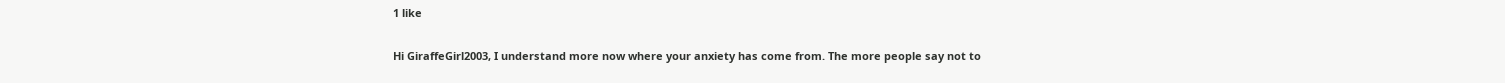1 like

Hi GiraffeGirl2003, I understand more now where your anxiety has come from. The more people say not to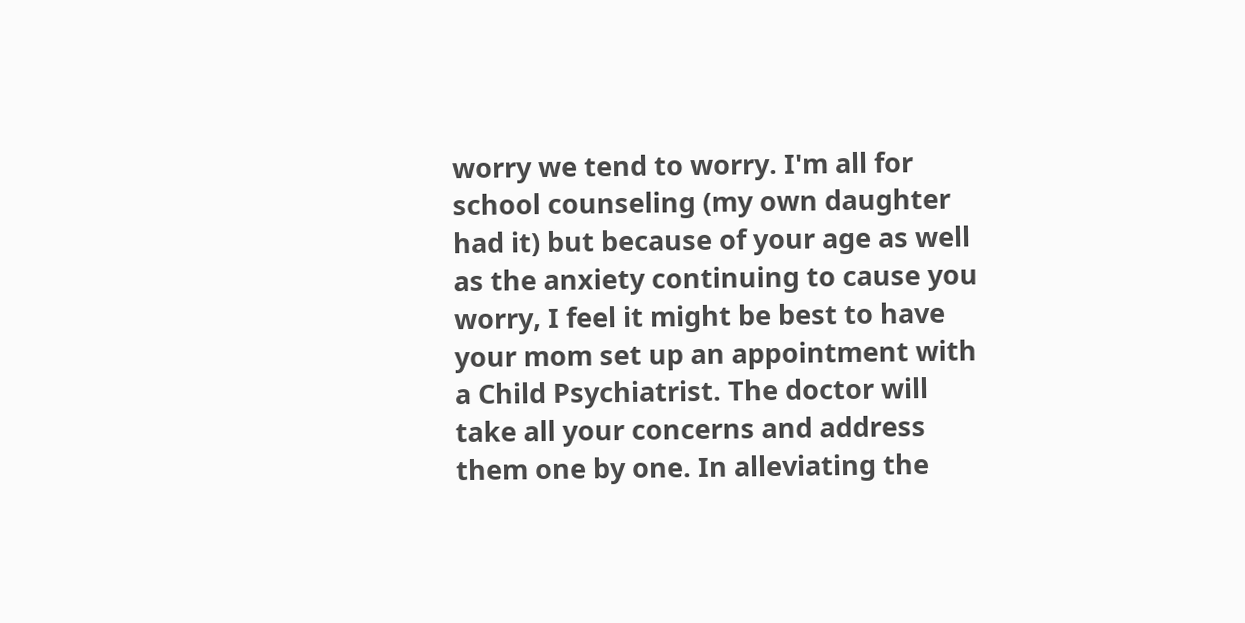worry we tend to worry. I'm all for school counseling (my own daughter had it) but because of your age as well as the anxiety continuing to cause you worry, I feel it might be best to have your mom set up an appointment with a Child Psychiatrist. The doctor will take all your concerns and address them one by one. In alleviating the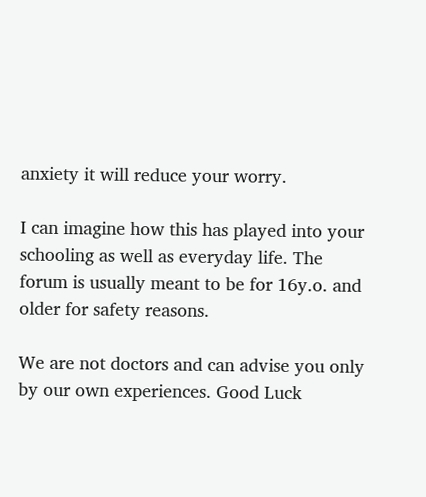anxiety it will reduce your worry.

I can imagine how this has played into your schooling as well as everyday life. The forum is usually meant to be for 16y.o. and older for safety reasons.

We are not doctors and can advise you only by our own experiences. Good Luck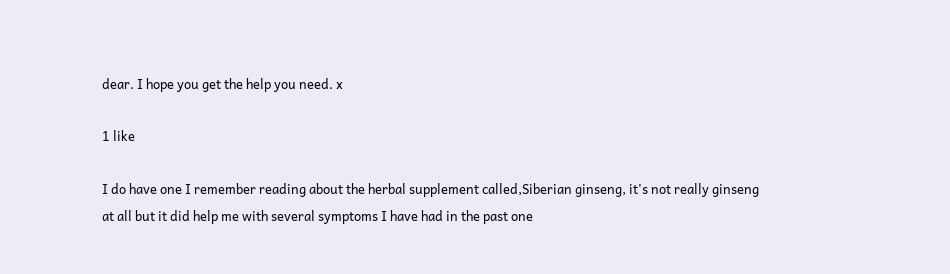dear. I hope you get the help you need. x

1 like

I do have one I remember reading about the herbal supplement called,Siberian ginseng, it's not really ginseng at all but it did help me with several symptoms I have had in the past one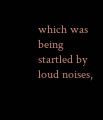which was being startled by loud noises,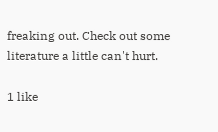freaking out. Check out some literature a little can't hurt.

1 like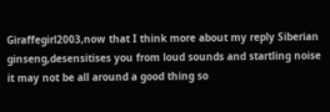Giraffegirl2003,now that I think more about my reply Siberian ginseng,desensitises you from loud sounds and startling noise it may not be all around a good thing so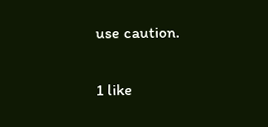use caution.

1 like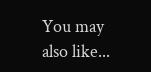You may also like...